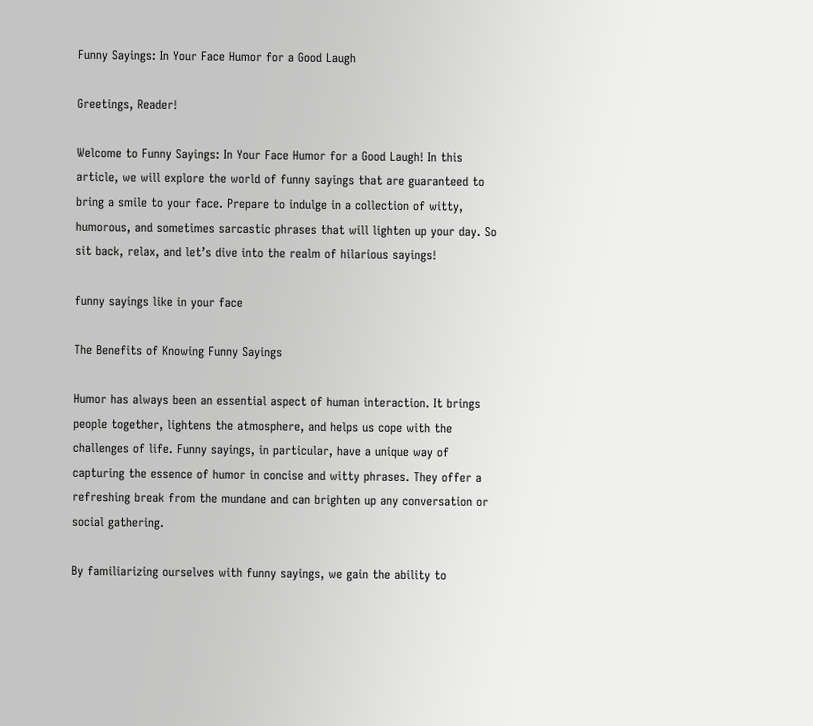Funny Sayings: In Your Face Humor for a Good Laugh

Greetings, Reader!

Welcome to Funny Sayings: In Your Face Humor for a Good Laugh! In this article, we will explore the world of funny sayings that are guaranteed to bring a smile to your face. Prepare to indulge in a collection of witty, humorous, and sometimes sarcastic phrases that will lighten up your day. So sit back, relax, and let’s dive into the realm of hilarious sayings!

funny sayings like in your face

The Benefits of Knowing Funny Sayings

Humor has always been an essential aspect of human interaction. It brings people together, lightens the atmosphere, and helps us cope with the challenges of life. Funny sayings, in particular, have a unique way of capturing the essence of humor in concise and witty phrases. They offer a refreshing break from the mundane and can brighten up any conversation or social gathering.

By familiarizing ourselves with funny sayings, we gain the ability to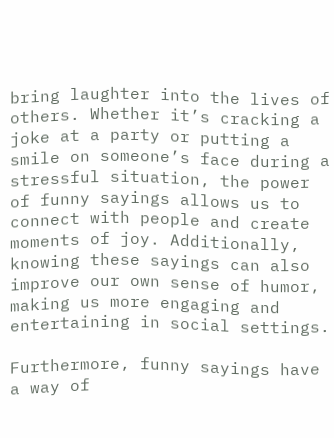bring laughter into the lives of others. Whether it’s cracking a joke at a party or putting a smile on someone’s face during a stressful situation, the power of funny sayings allows us to connect with people and create moments of joy. Additionally, knowing these sayings can also improve our own sense of humor, making us more engaging and entertaining in social settings.

Furthermore, funny sayings have a way of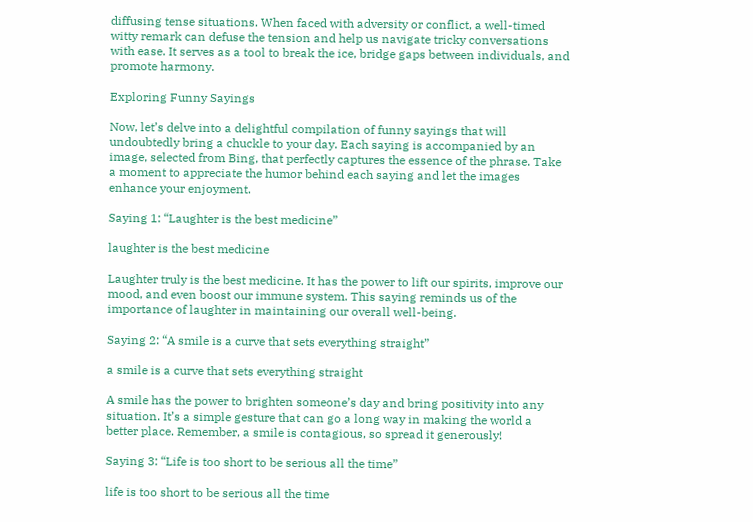diffusing tense situations. When faced with adversity or conflict, a well-timed witty remark can defuse the tension and help us navigate tricky conversations with ease. It serves as a tool to break the ice, bridge gaps between individuals, and promote harmony.

Exploring Funny Sayings

Now, let’s delve into a delightful compilation of funny sayings that will undoubtedly bring a chuckle to your day. Each saying is accompanied by an image, selected from Bing, that perfectly captures the essence of the phrase. Take a moment to appreciate the humor behind each saying and let the images enhance your enjoyment.

Saying 1: “Laughter is the best medicine”

laughter is the best medicine

Laughter truly is the best medicine. It has the power to lift our spirits, improve our mood, and even boost our immune system. This saying reminds us of the importance of laughter in maintaining our overall well-being.

Saying 2: “A smile is a curve that sets everything straight”

a smile is a curve that sets everything straight

A smile has the power to brighten someone’s day and bring positivity into any situation. It’s a simple gesture that can go a long way in making the world a better place. Remember, a smile is contagious, so spread it generously!

Saying 3: “Life is too short to be serious all the time”

life is too short to be serious all the time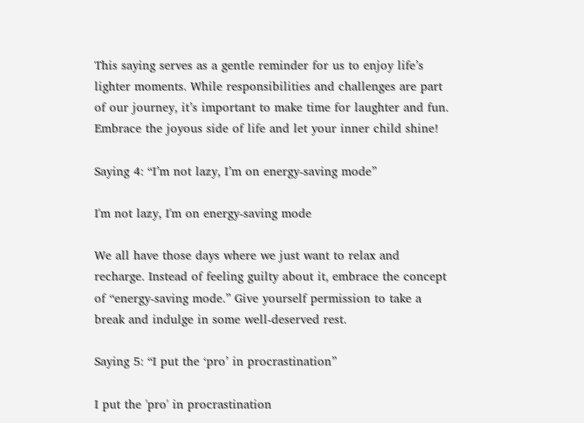This saying serves as a gentle reminder for us to enjoy life’s lighter moments. While responsibilities and challenges are part of our journey, it’s important to make time for laughter and fun. Embrace the joyous side of life and let your inner child shine!

Saying 4: “I’m not lazy, I’m on energy-saving mode”

I'm not lazy, I'm on energy-saving mode

We all have those days where we just want to relax and recharge. Instead of feeling guilty about it, embrace the concept of “energy-saving mode.” Give yourself permission to take a break and indulge in some well-deserved rest.

Saying 5: “I put the ‘pro’ in procrastination”

I put the 'pro' in procrastination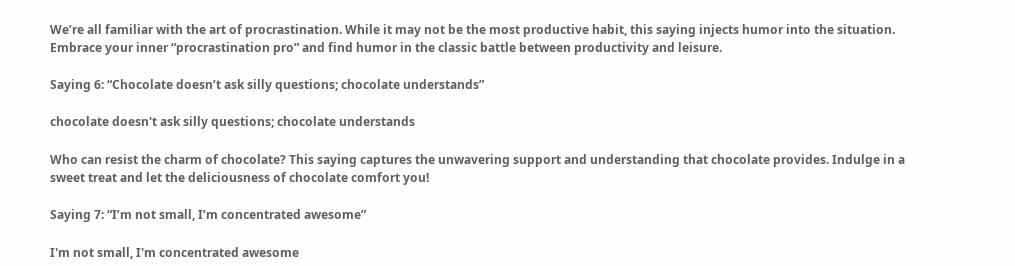We’re all familiar with the art of procrastination. While it may not be the most productive habit, this saying injects humor into the situation. Embrace your inner “procrastination pro” and find humor in the classic battle between productivity and leisure.

Saying 6: “Chocolate doesn’t ask silly questions; chocolate understands”

chocolate doesn't ask silly questions; chocolate understands

Who can resist the charm of chocolate? This saying captures the unwavering support and understanding that chocolate provides. Indulge in a sweet treat and let the deliciousness of chocolate comfort you!

Saying 7: “I’m not small, I’m concentrated awesome”

I'm not small, I'm concentrated awesome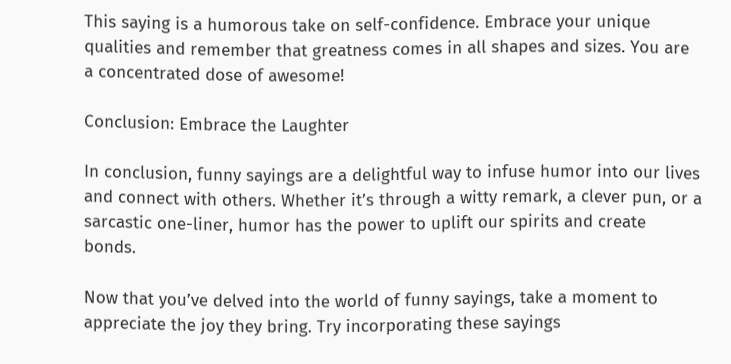This saying is a humorous take on self-confidence. Embrace your unique qualities and remember that greatness comes in all shapes and sizes. You are a concentrated dose of awesome!

Conclusion: Embrace the Laughter

In conclusion, funny sayings are a delightful way to infuse humor into our lives and connect with others. Whether it’s through a witty remark, a clever pun, or a sarcastic one-liner, humor has the power to uplift our spirits and create bonds.

Now that you’ve delved into the world of funny sayings, take a moment to appreciate the joy they bring. Try incorporating these sayings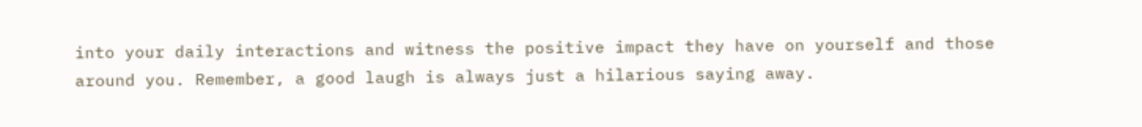into your daily interactions and witness the positive impact they have on yourself and those around you. Remember, a good laugh is always just a hilarious saying away.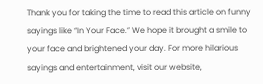Thank you for taking the time to read this article on funny sayings like “In Your Face.” We hope it brought a smile to your face and brightened your day. For more hilarious sayings and entertainment, visit our website,